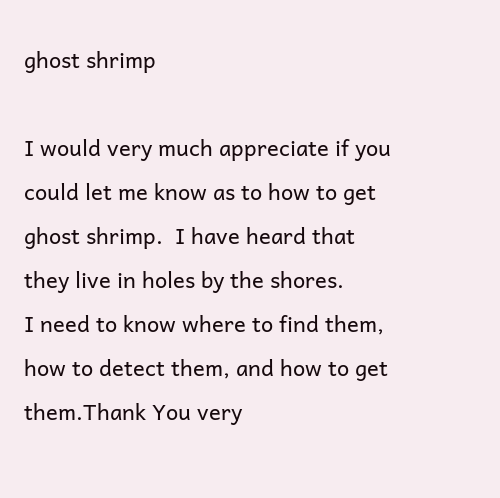ghost shrimp

I would very much appreciate if you could let me know as to how to get
ghost shrimp.  I have heard that they live in holes by the shores.
I need to know where to find them, how to detect them, and how to get
them.Thank You very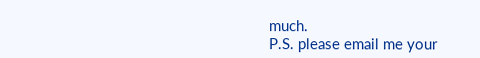much.
P.S. please email me your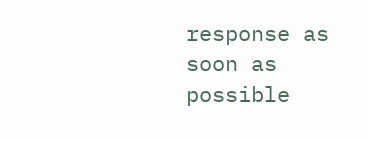response as soon as possible